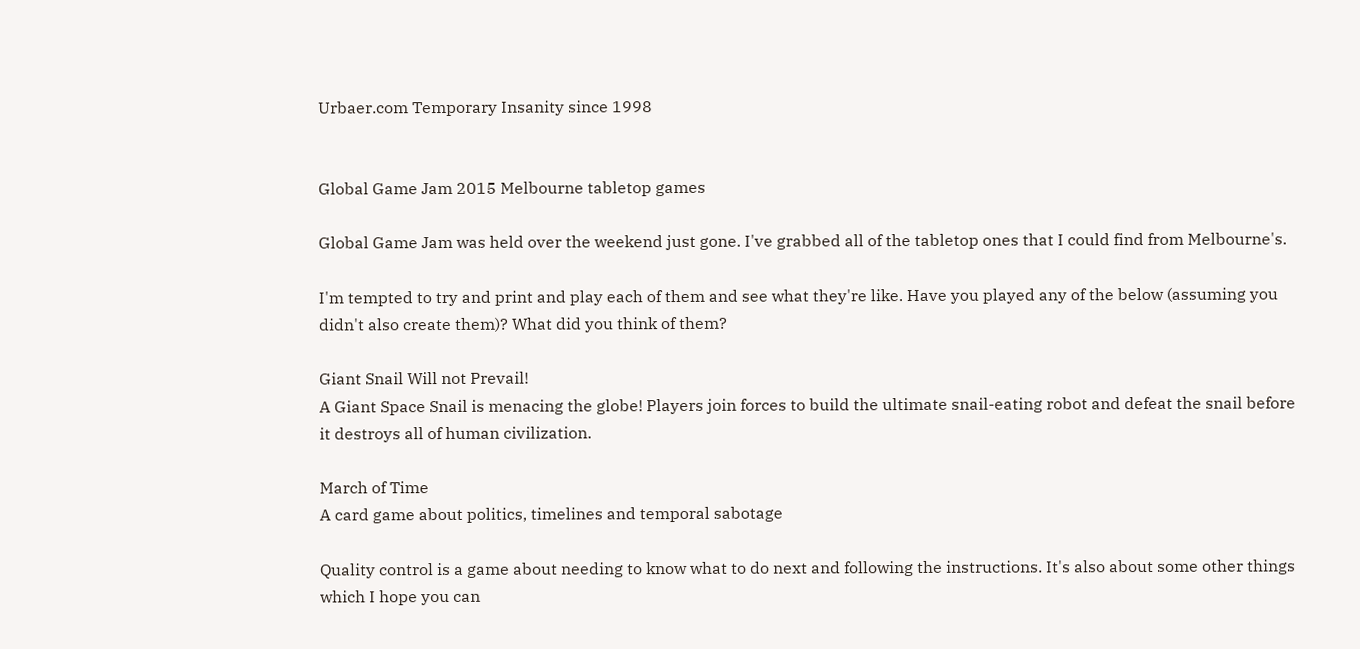Urbaer.com Temporary Insanity since 1998


Global Game Jam 2015 Melbourne tabletop games

Global Game Jam was held over the weekend just gone. I've grabbed all of the tabletop ones that I could find from Melbourne's.

I'm tempted to try and print and play each of them and see what they're like. Have you played any of the below (assuming you didn't also create them)? What did you think of them?

Giant Snail Will not Prevail!
A Giant Space Snail is menacing the globe! Players join forces to build the ultimate snail-eating robot and defeat the snail before it destroys all of human civilization.

March of Time
A card game about politics, timelines and temporal sabotage

Quality control is a game about needing to know what to do next and following the instructions. It's also about some other things which I hope you can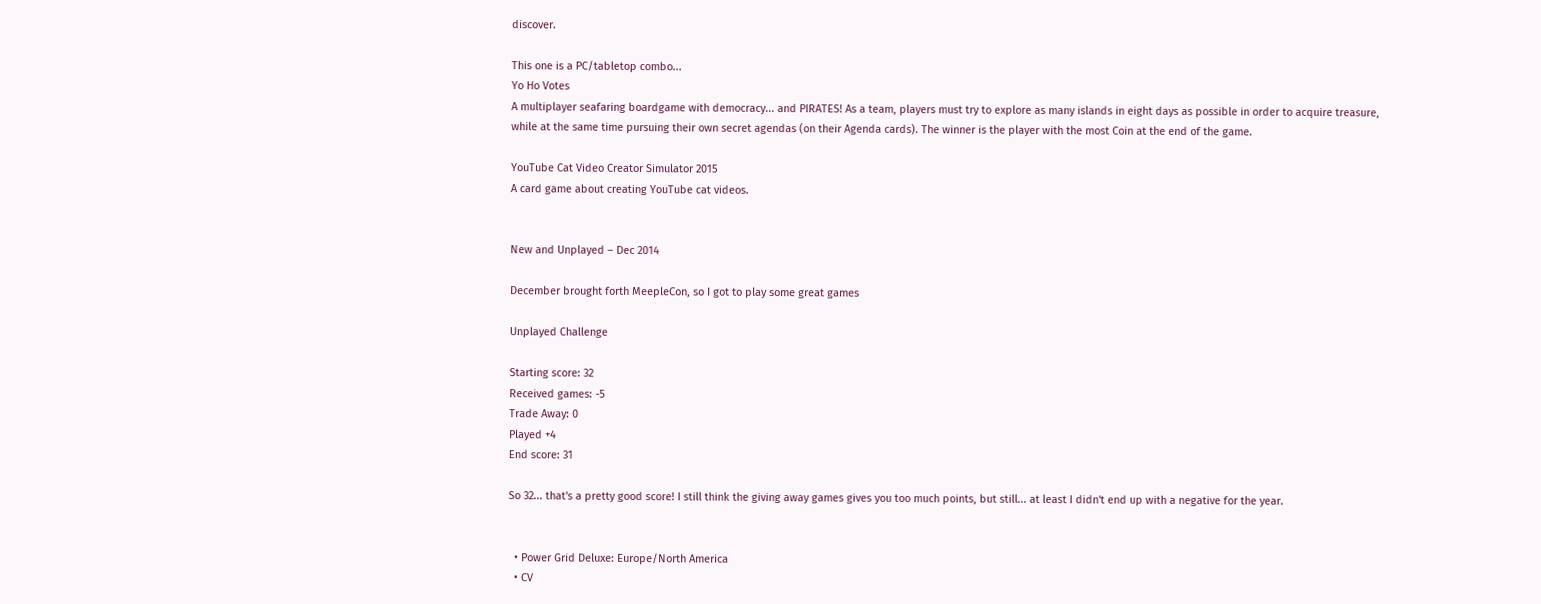discover.

This one is a PC/tabletop combo...
Yo Ho Votes
A multiplayer seafaring boardgame with democracy... and PIRATES! As a team, players must try to explore as many islands in eight days as possible in order to acquire treasure, while at the same time pursuing their own secret agendas (on their Agenda cards). The winner is the player with the most Coin at the end of the game.

YouTube Cat Video Creator Simulator 2015
A card game about creating YouTube cat videos.


New and Unplayed – Dec 2014

December brought forth MeepleCon, so I got to play some great games

Unplayed Challenge

Starting score: 32
Received games: -5
Trade Away: 0
Played +4
End score: 31

So 32... that's a pretty good score! I still think the giving away games gives you too much points, but still... at least I didn't end up with a negative for the year.


  • Power Grid Deluxe: Europe/North America
  • CV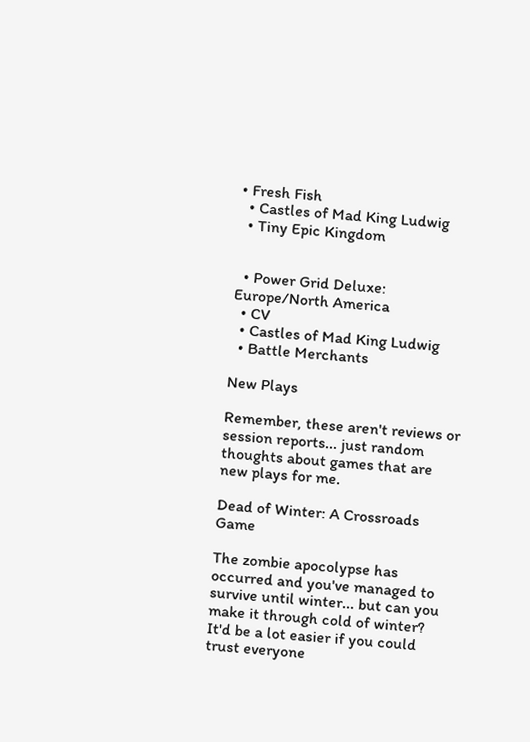• Fresh Fish
  • Castles of Mad King Ludwig
  • Tiny Epic Kingdom


  • Power Grid Deluxe: Europe/North America
  • CV
  • Castles of Mad King Ludwig
  • Battle Merchants

New Plays

Remember, these aren't reviews or session reports... just random thoughts about games that are new plays for me.

Dead of Winter: A Crossroads Game

The zombie apocolypse has occurred and you've managed to survive until winter... but can you make it through cold of winter? It'd be a lot easier if you could trust everyone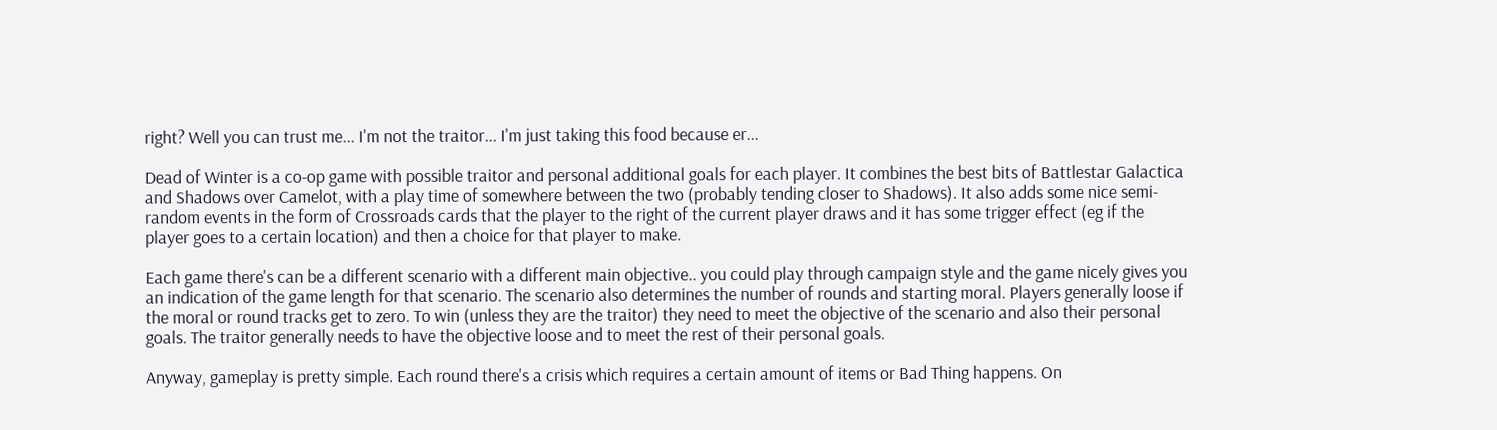right? Well you can trust me... I'm not the traitor... I'm just taking this food because er...

Dead of Winter is a co-op game with possible traitor and personal additional goals for each player. It combines the best bits of Battlestar Galactica and Shadows over Camelot, with a play time of somewhere between the two (probably tending closer to Shadows). It also adds some nice semi-random events in the form of Crossroads cards that the player to the right of the current player draws and it has some trigger effect (eg if the player goes to a certain location) and then a choice for that player to make.

Each game there's can be a different scenario with a different main objective.. you could play through campaign style and the game nicely gives you an indication of the game length for that scenario. The scenario also determines the number of rounds and starting moral. Players generally loose if the moral or round tracks get to zero. To win (unless they are the traitor) they need to meet the objective of the scenario and also their personal goals. The traitor generally needs to have the objective loose and to meet the rest of their personal goals.

Anyway, gameplay is pretty simple. Each round there's a crisis which requires a certain amount of items or Bad Thing happens. On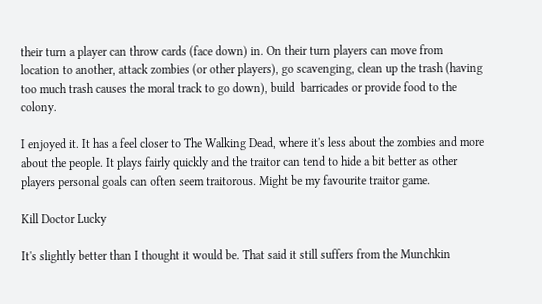their turn a player can throw cards (face down) in. On their turn players can move from location to another, attack zombies (or other players), go scavenging, clean up the trash (having too much trash causes the moral track to go down), build  barricades or provide food to the colony.

I enjoyed it. It has a feel closer to The Walking Dead, where it's less about the zombies and more about the people. It plays fairly quickly and the traitor can tend to hide a bit better as other players personal goals can often seem traitorous. Might be my favourite traitor game.

Kill Doctor Lucky

It's slightly better than I thought it would be. That said it still suffers from the Munchkin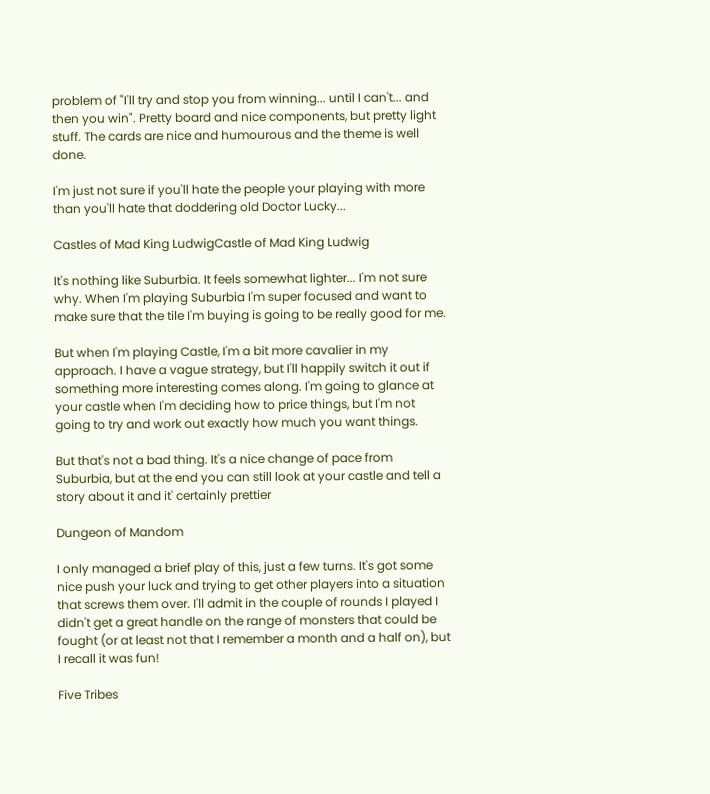problem of "I'll try and stop you from winning... until I can't... and then you win". Pretty board and nice components, but pretty light stuff. The cards are nice and humourous and the theme is well done.

I'm just not sure if you'll hate the people your playing with more than you'll hate that doddering old Doctor Lucky...

Castles of Mad King LudwigCastle of Mad King Ludwig

It's nothing like Suburbia. It feels somewhat lighter... I'm not sure why. When I'm playing Suburbia I'm super focused and want to make sure that the tile I'm buying is going to be really good for me.

But when I'm playing Castle, I'm a bit more cavalier in my approach. I have a vague strategy, but I'll happily switch it out if something more interesting comes along. I'm going to glance at your castle when I'm deciding how to price things, but I'm not going to try and work out exactly how much you want things.

But that's not a bad thing. It's a nice change of pace from Suburbia, but at the end you can still look at your castle and tell a story about it and it' certainly prettier

Dungeon of Mandom

I only managed a brief play of this, just a few turns. It's got some nice push your luck and trying to get other players into a situation that screws them over. I'll admit in the couple of rounds I played I didn't get a great handle on the range of monsters that could be fought (or at least not that I remember a month and a half on), but I recall it was fun!

Five Tribes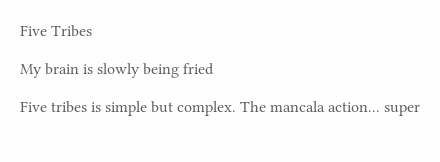Five Tribes

My brain is slowly being fried

Five tribes is simple but complex. The mancala action... super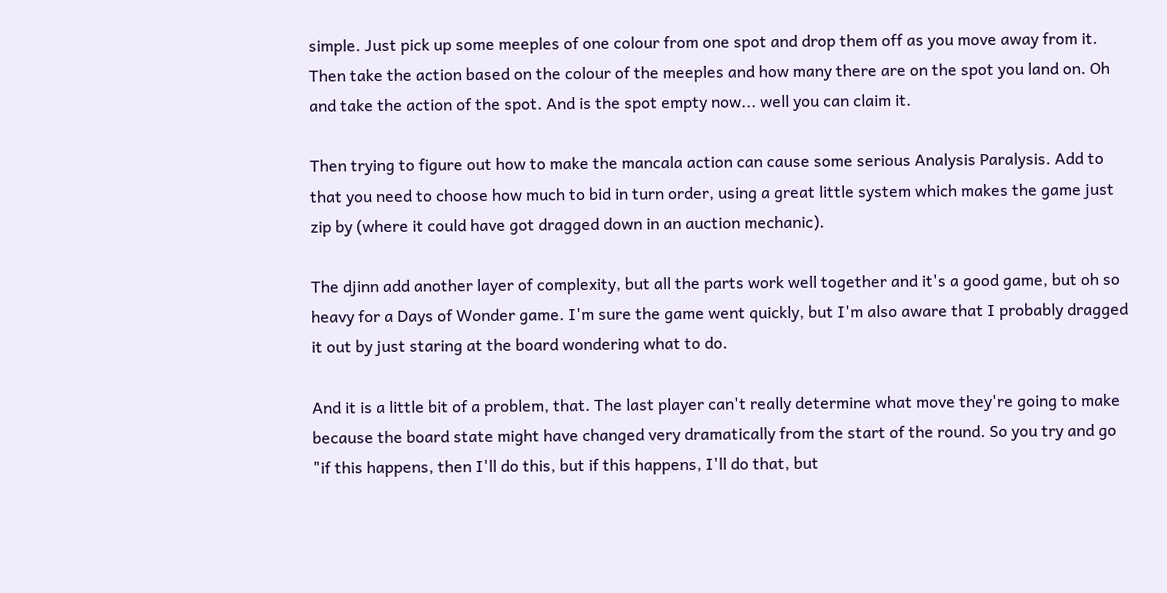simple. Just pick up some meeples of one colour from one spot and drop them off as you move away from it. Then take the action based on the colour of the meeples and how many there are on the spot you land on. Oh and take the action of the spot. And is the spot empty now... well you can claim it.

Then trying to figure out how to make the mancala action can cause some serious Analysis Paralysis. Add to that you need to choose how much to bid in turn order, using a great little system which makes the game just zip by (where it could have got dragged down in an auction mechanic).

The djinn add another layer of complexity, but all the parts work well together and it's a good game, but oh so heavy for a Days of Wonder game. I'm sure the game went quickly, but I'm also aware that I probably dragged it out by just staring at the board wondering what to do.

And it is a little bit of a problem, that. The last player can't really determine what move they're going to make because the board state might have changed very dramatically from the start of the round. So you try and go "if this happens, then I'll do this, but if this happens, I'll do that, but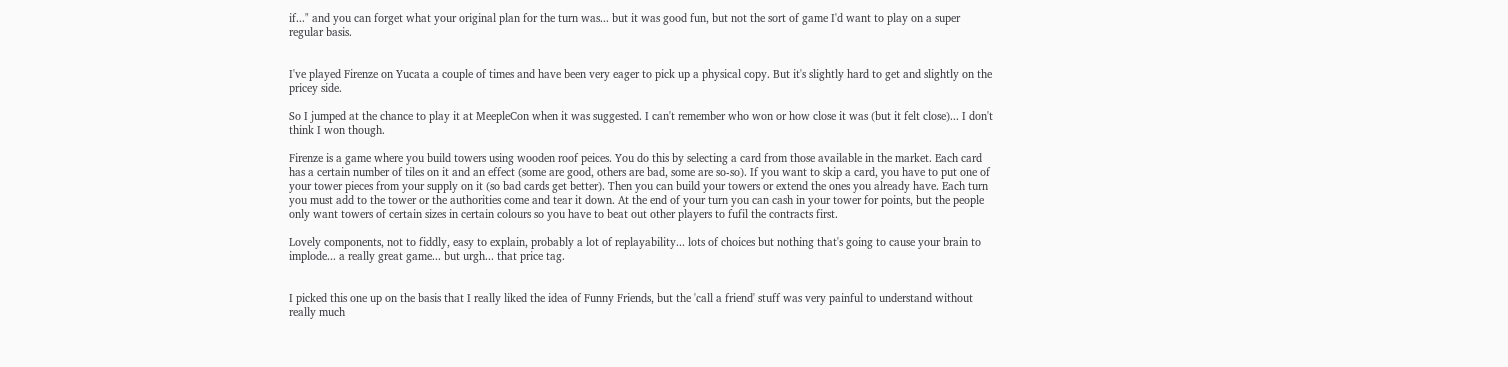if..." and you can forget what your original plan for the turn was... but it was good fun, but not the sort of game I'd want to play on a super regular basis.


I've played Firenze on Yucata a couple of times and have been very eager to pick up a physical copy. But it's slightly hard to get and slightly on the pricey side.

So I jumped at the chance to play it at MeepleCon when it was suggested. I can't remember who won or how close it was (but it felt close)... I don't think I won though.

Firenze is a game where you build towers using wooden roof peices. You do this by selecting a card from those available in the market. Each card has a certain number of tiles on it and an effect (some are good, others are bad, some are so-so). If you want to skip a card, you have to put one of your tower pieces from your supply on it (so bad cards get better). Then you can build your towers or extend the ones you already have. Each turn you must add to the tower or the authorities come and tear it down. At the end of your turn you can cash in your tower for points, but the people only want towers of certain sizes in certain colours so you have to beat out other players to fufil the contracts first.

Lovely components, not to fiddly, easy to explain, probably a lot of replayability... lots of choices but nothing that's going to cause your brain to implode... a really great game... but urgh... that price tag.


I picked this one up on the basis that I really liked the idea of Funny Friends, but the 'call a friend' stuff was very painful to understand without really much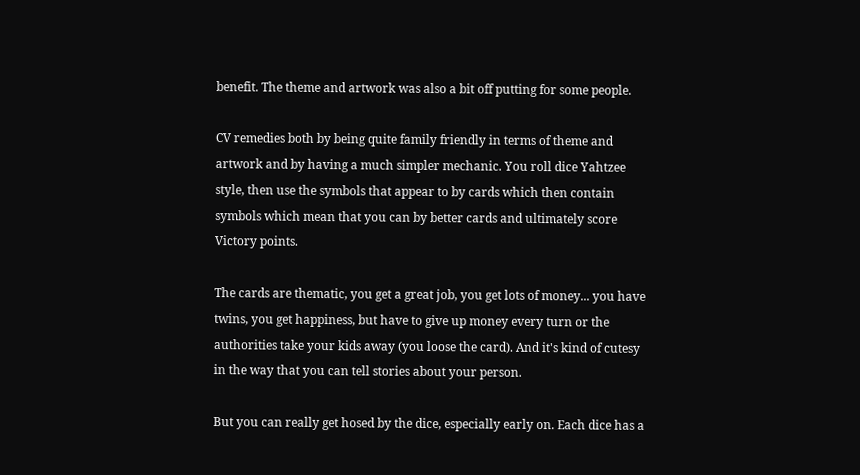benefit. The theme and artwork was also a bit off putting for some people.

CV remedies both by being quite family friendly in terms of theme and artwork and by having a much simpler mechanic. You roll dice Yahtzee style, then use the symbols that appear to by cards which then contain symbols which mean that you can by better cards and ultimately score Victory points.

The cards are thematic, you get a great job, you get lots of money... you have twins, you get happiness, but have to give up money every turn or the authorities take your kids away (you loose the card). And it's kind of cutesy in the way that you can tell stories about your person.

But you can really get hosed by the dice, especially early on. Each dice has a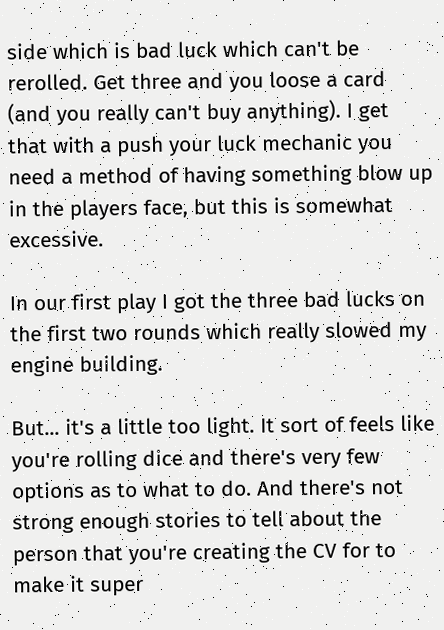side which is bad luck which can't be rerolled. Get three and you loose a card (and you really can't buy anything). I get that with a push your luck mechanic you need a method of having something blow up in the players face, but this is somewhat excessive.

In our first play I got the three bad lucks on the first two rounds which really slowed my engine building.

But... it's a little too light. It sort of feels like you're rolling dice and there's very few options as to what to do. And there's not strong enough stories to tell about the person that you're creating the CV for to make it super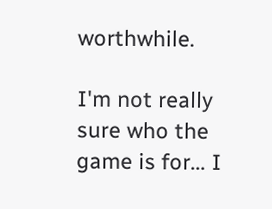worthwhile.

I'm not really sure who the game is for... I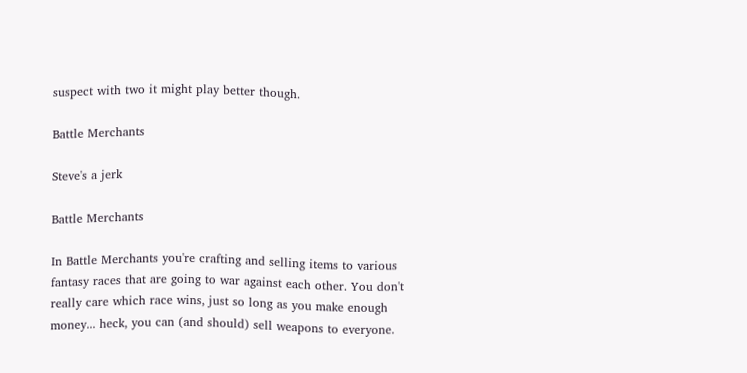suspect with two it might play better though.

Battle Merchants

Steve's a jerk

Battle Merchants

In Battle Merchants you're crafting and selling items to various fantasy races that are going to war against each other. You don't really care which race wins, just so long as you make enough money... heck, you can (and should) sell weapons to everyone.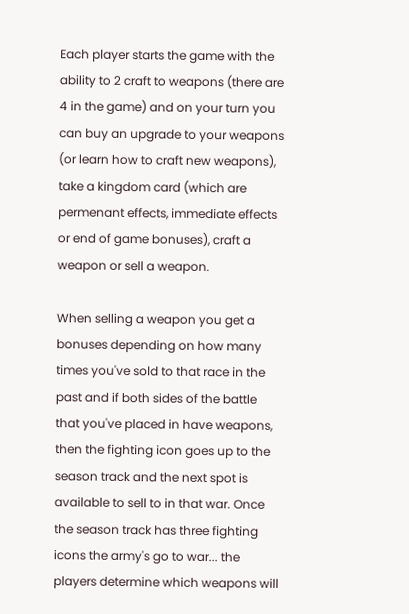Each player starts the game with the ability to 2 craft to weapons (there are 4 in the game) and on your turn you can buy an upgrade to your weapons (or learn how to craft new weapons), take a kingdom card (which are permenant effects, immediate effects or end of game bonuses), craft a weapon or sell a weapon.

When selling a weapon you get a bonuses depending on how many times you've sold to that race in the past and if both sides of the battle that you've placed in have weapons, then the fighting icon goes up to the season track and the next spot is available to sell to in that war. Once the season track has three fighting  icons the army's go to war... the players determine which weapons will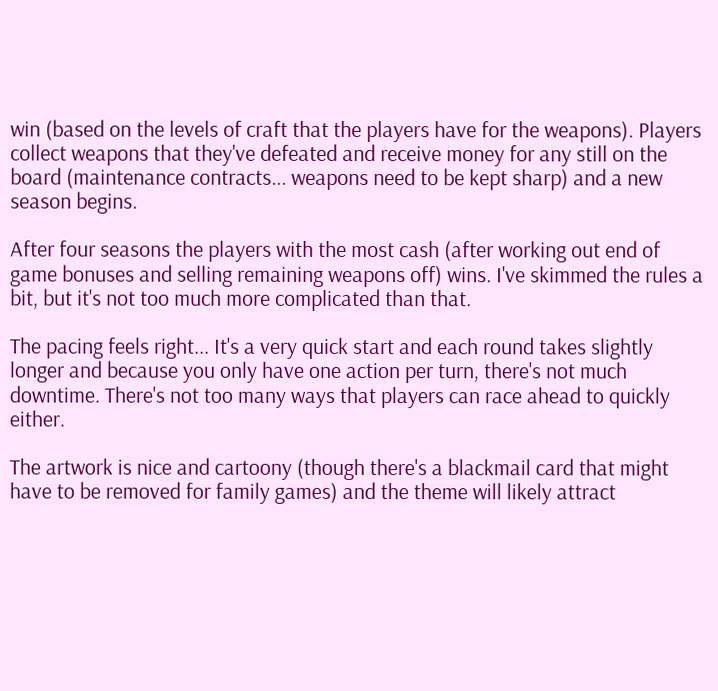win (based on the levels of craft that the players have for the weapons). Players collect weapons that they've defeated and receive money for any still on the board (maintenance contracts... weapons need to be kept sharp) and a new season begins.

After four seasons the players with the most cash (after working out end of game bonuses and selling remaining weapons off) wins. I've skimmed the rules a bit, but it's not too much more complicated than that.

The pacing feels right... It's a very quick start and each round takes slightly longer and because you only have one action per turn, there's not much downtime. There's not too many ways that players can race ahead to quickly either.

The artwork is nice and cartoony (though there's a blackmail card that might have to be removed for family games) and the theme will likely attract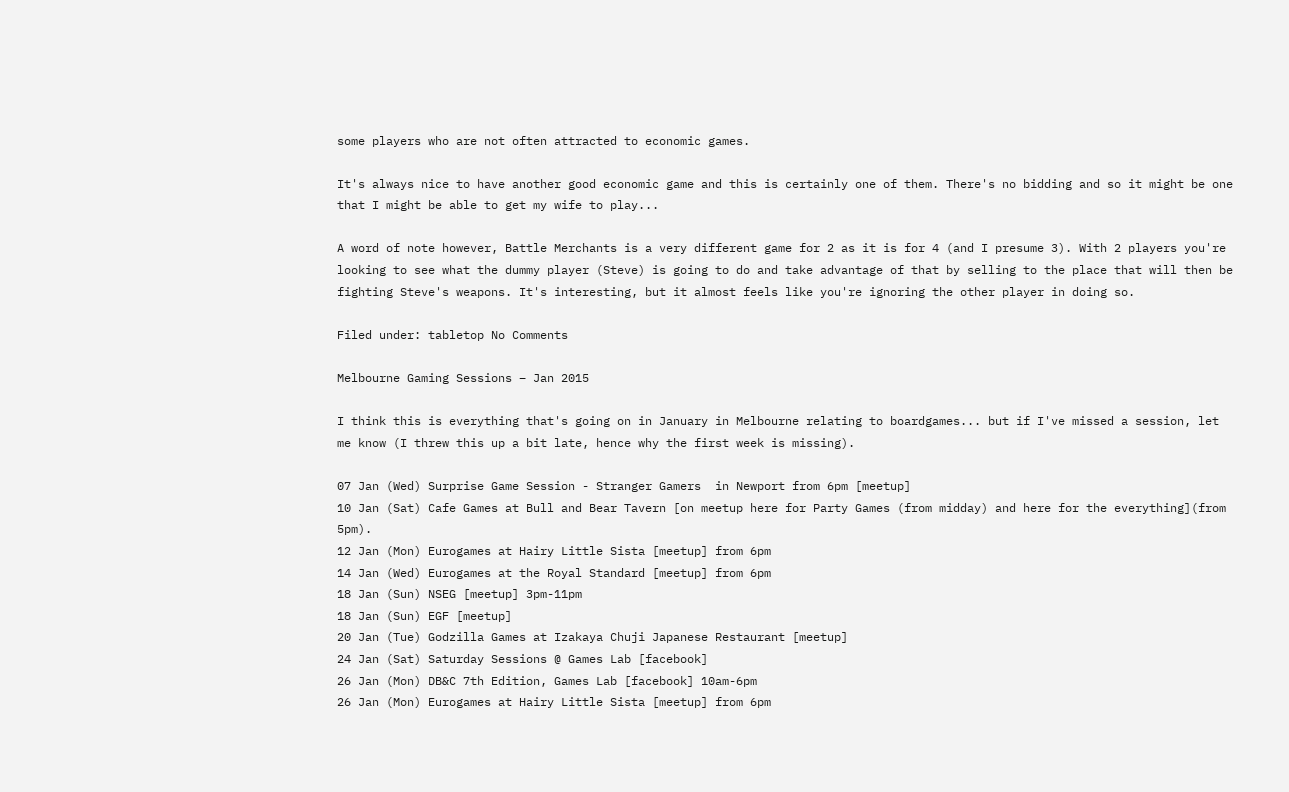some players who are not often attracted to economic games.

It's always nice to have another good economic game and this is certainly one of them. There's no bidding and so it might be one that I might be able to get my wife to play...

A word of note however, Battle Merchants is a very different game for 2 as it is for 4 (and I presume 3). With 2 players you're looking to see what the dummy player (Steve) is going to do and take advantage of that by selling to the place that will then be fighting Steve's weapons. It's interesting, but it almost feels like you're ignoring the other player in doing so.

Filed under: tabletop No Comments

Melbourne Gaming Sessions – Jan 2015

I think this is everything that's going on in January in Melbourne relating to boardgames... but if I've missed a session, let me know (I threw this up a bit late, hence why the first week is missing).

07 Jan (Wed) Surprise Game Session - Stranger Gamers  in Newport from 6pm [meetup]
10 Jan (Sat) Cafe Games at Bull and Bear Tavern [on meetup here for Party Games (from midday) and here for the everything](from 5pm).
12 Jan (Mon) Eurogames at Hairy Little Sista [meetup] from 6pm
14 Jan (Wed) Eurogames at the Royal Standard [meetup] from 6pm
18 Jan (Sun) NSEG [meetup] 3pm-11pm
18 Jan (Sun) EGF [meetup]
20 Jan (Tue) Godzilla Games at Izakaya Chuji Japanese Restaurant [meetup]
24 Jan (Sat) Saturday Sessions @ Games Lab [facebook]
26 Jan (Mon) DB&C 7th Edition, Games Lab [facebook] 10am-6pm
26 Jan (Mon) Eurogames at Hairy Little Sista [meetup] from 6pm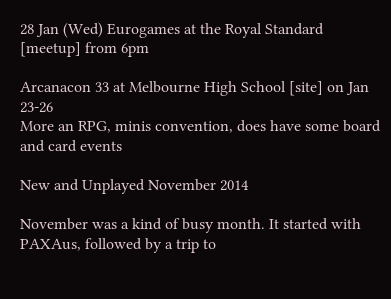28 Jan (Wed) Eurogames at the Royal Standard [meetup] from 6pm

Arcanacon 33 at Melbourne High School [site] on Jan 23-26
More an RPG, minis convention, does have some board and card events

New and Unplayed November 2014

November was a kind of busy month. It started with PAXAus, followed by a trip to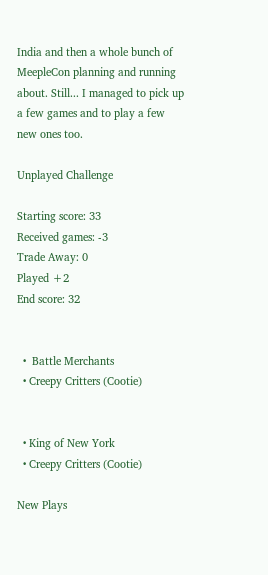India and then a whole bunch of MeepleCon planning and running about. Still... I managed to pick up a few games and to play a few new ones too.

Unplayed Challenge

Starting score: 33
Received games: -3
Trade Away: 0
Played +2
End score: 32


  •  Battle Merchants
  • Creepy Critters (Cootie)


  • King of New York
  • Creepy Critters (Cootie)

New Plays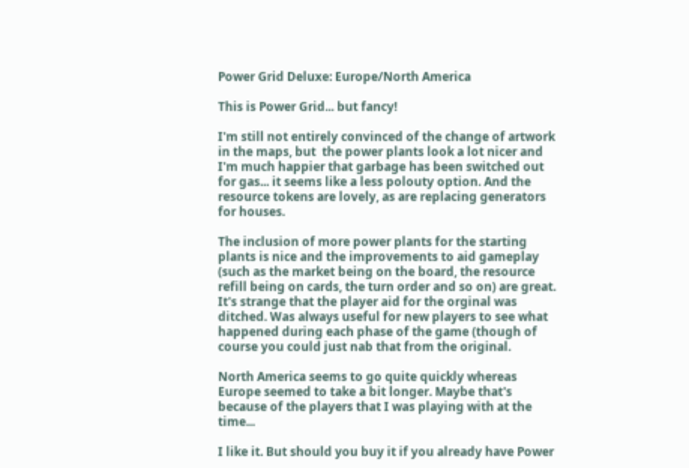Power Grid Deluxe: Europe/North America

This is Power Grid... but fancy!

I'm still not entirely convinced of the change of artwork in the maps, but  the power plants look a lot nicer and I'm much happier that garbage has been switched out for gas... it seems like a less polouty option. And the resource tokens are lovely, as are replacing generators for houses.

The inclusion of more power plants for the starting plants is nice and the improvements to aid gameplay (such as the market being on the board, the resource refill being on cards, the turn order and so on) are great. It's strange that the player aid for the orginal was ditched. Was always useful for new players to see what happened during each phase of the game (though of course you could just nab that from the original.

North America seems to go quite quickly whereas Europe seemed to take a bit longer. Maybe that's because of the players that I was playing with at the time...

I like it. But should you buy it if you already have Power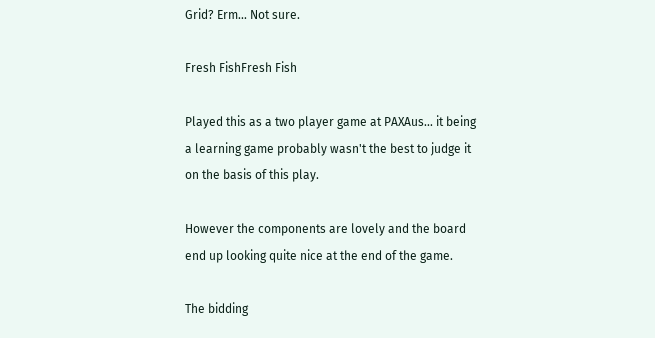Grid? Erm... Not sure.

Fresh FishFresh Fish

Played this as a two player game at PAXAus... it being a learning game probably wasn't the best to judge it on the basis of this play.

However the components are lovely and the board end up looking quite nice at the end of the game.

The bidding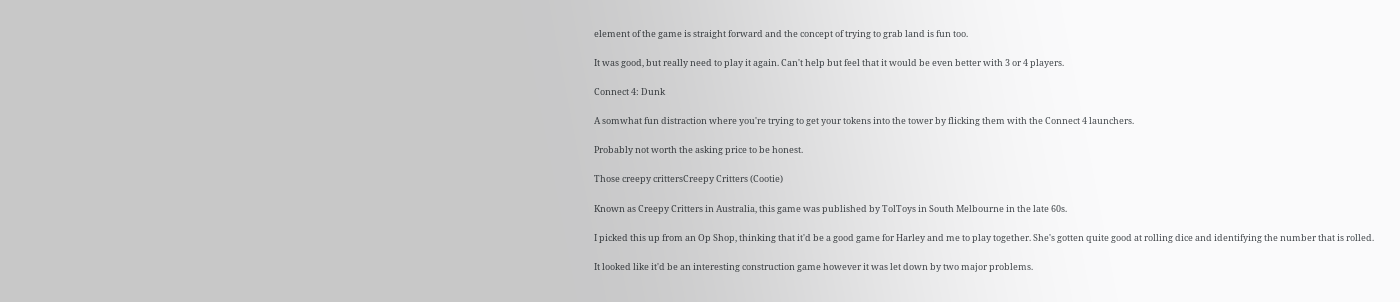element of the game is straight forward and the concept of trying to grab land is fun too.

It was good, but really need to play it again. Can't help but feel that it would be even better with 3 or 4 players.

Connect 4: Dunk

A somwhat fun distraction where you're trying to get your tokens into the tower by flicking them with the Connect 4 launchers.

Probably not worth the asking price to be honest.

Those creepy crittersCreepy Critters (Cootie)

Known as Creepy Critters in Australia, this game was published by TolToys in South Melbourne in the late 60s.

I picked this up from an Op Shop, thinking that it'd be a good game for Harley and me to play together. She's gotten quite good at rolling dice and identifying the number that is rolled.

It looked like it'd be an interesting construction game however it was let down by two major problems.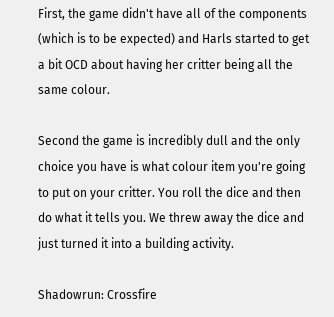First, the game didn't have all of the components (which is to be expected) and Harls started to get a bit OCD about having her critter being all the same colour.

Second the game is incredibly dull and the only choice you have is what colour item you're going to put on your critter. You roll the dice and then do what it tells you. We threw away the dice and just turned it into a building activity.

Shadowrun: Crossfire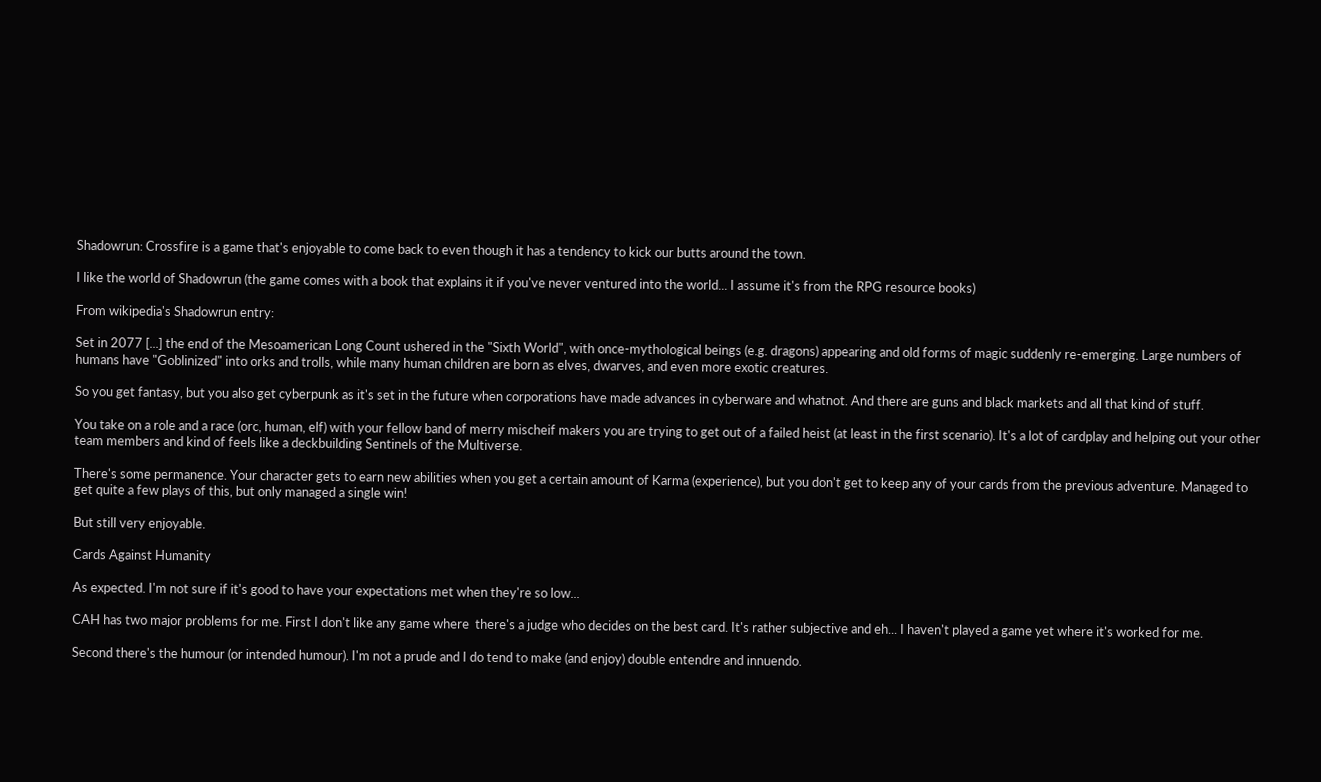Shadowrun: Crossfire is a game that's enjoyable to come back to even though it has a tendency to kick our butts around the town.

I like the world of Shadowrun (the game comes with a book that explains it if you've never ventured into the world... I assume it's from the RPG resource books)

From wikipedia's Shadowrun entry:

Set in 2077 [...] the end of the Mesoamerican Long Count ushered in the "Sixth World", with once-mythological beings (e.g. dragons) appearing and old forms of magic suddenly re-emerging. Large numbers of humans have "Goblinized" into orks and trolls, while many human children are born as elves, dwarves, and even more exotic creatures.

So you get fantasy, but you also get cyberpunk as it's set in the future when corporations have made advances in cyberware and whatnot. And there are guns and black markets and all that kind of stuff.

You take on a role and a race (orc, human, elf) with your fellow band of merry mischeif makers you are trying to get out of a failed heist (at least in the first scenario). It's a lot of cardplay and helping out your other team members and kind of feels like a deckbuilding Sentinels of the Multiverse.

There's some permanence. Your character gets to earn new abilities when you get a certain amount of Karma (experience), but you don't get to keep any of your cards from the previous adventure. Managed to get quite a few plays of this, but only managed a single win!

But still very enjoyable.

Cards Against Humanity

As expected. I'm not sure if it's good to have your expectations met when they're so low...

CAH has two major problems for me. First I don't like any game where  there's a judge who decides on the best card. It's rather subjective and eh... I haven't played a game yet where it's worked for me.

Second there's the humour (or intended humour). I'm not a prude and I do tend to make (and enjoy) double entendre and innuendo.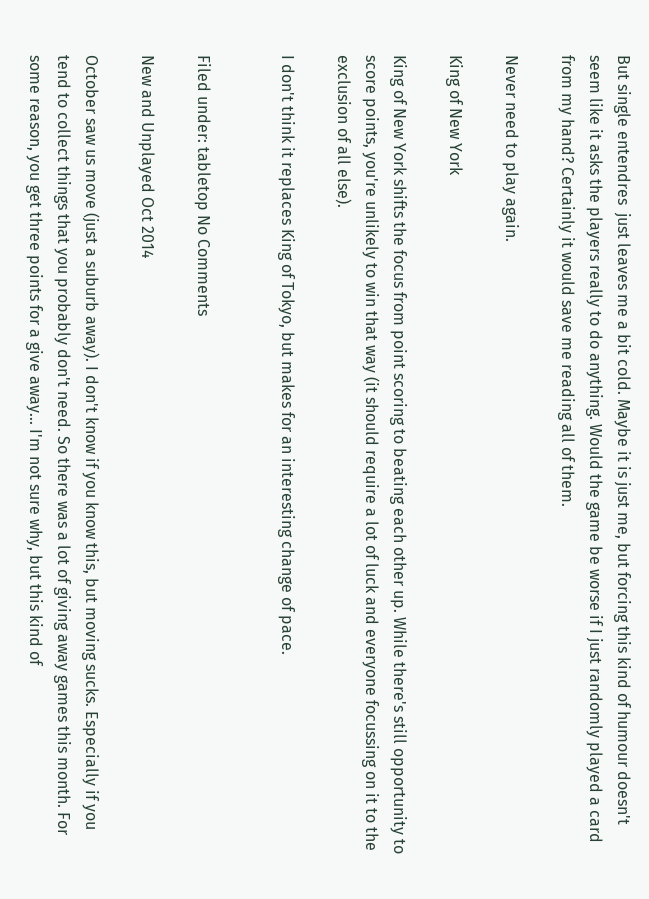But single entendres  just leaves me a bit cold. Maybe it is just me, but forcing this kind of humour doesn't seem like it asks the players really to do anything. Would the game be worse if I just randomly played a card from my hand? Certainly it would save me reading all of them.

Never need to play again.

King of New York

King of New York shifts the focus from point scoring to beating each other up. While there's still opportunity to score points, you're unlikely to win that way (it should require a lot of luck and everyone focussing on it to the exclusion of all else).

I don't think it replaces King of Tokyo, but makes for an interesting change of pace.


Filed under: tabletop No Comments

New and Unplayed Oct 2014

October saw us move (just a suburb away). I don't know if you know this, but moving sucks. Especially if you tend to collect things that you probably don't need. So there was a lot of giving away games this month. For some reason, you get three points for a give away... I'm not sure why, but this kind of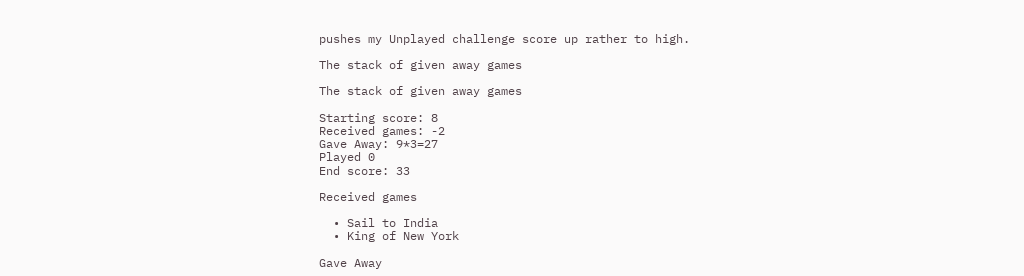pushes my Unplayed challenge score up rather to high.

The stack of given away games

The stack of given away games

Starting score: 8
Received games: -2
Gave Away: 9*3=27
Played 0
End score: 33

Received games

  • Sail to India
  • King of New York

Gave Away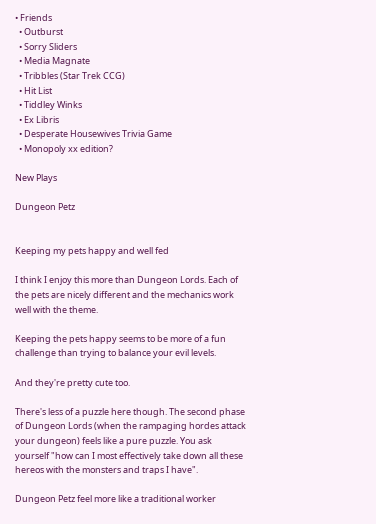• Friends
  • Outburst
  • Sorry Sliders
  • Media Magnate
  • Tribbles (Star Trek CCG)
  • Hit List
  • Tiddley Winks
  • Ex Libris
  • Desperate Housewives Trivia Game
  • Monopoly xx edition?

New Plays

Dungeon Petz


Keeping my pets happy and well fed

I think I enjoy this more than Dungeon Lords. Each of the pets are nicely different and the mechanics work well with the theme.

Keeping the pets happy seems to be more of a fun challenge than trying to balance your evil levels.

And they're pretty cute too.

There's less of a puzzle here though. The second phase of Dungeon Lords (when the rampaging hordes attack your dungeon) feels like a pure puzzle. You ask yourself "how can I most effectively take down all these hereos with the monsters and traps I have".

Dungeon Petz feel more like a traditional worker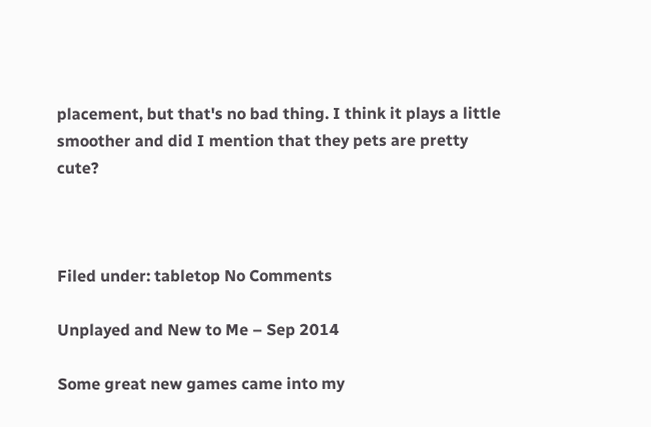placement, but that's no bad thing. I think it plays a little smoother and did I mention that they pets are pretty cute?



Filed under: tabletop No Comments

Unplayed and New to Me – Sep 2014

Some great new games came into my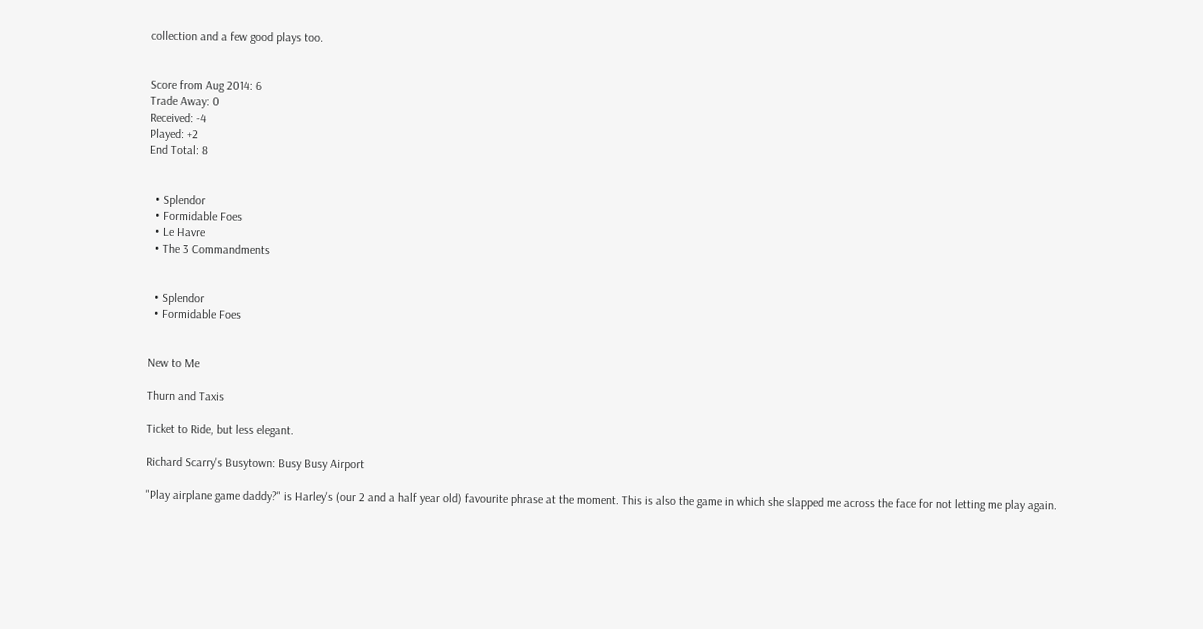collection and a few good plays too.


Score from Aug 2014: 6
Trade Away: 0
Received: -4
Played: +2
End Total: 8


  • Splendor
  • Formidable Foes
  • Le Havre
  • The 3 Commandments


  • Splendor
  • Formidable Foes


New to Me

Thurn and Taxis

Ticket to Ride, but less elegant.

Richard Scarry's Busytown: Busy Busy Airport

"Play airplane game daddy?" is Harley's (our 2 and a half year old) favourite phrase at the moment. This is also the game in which she slapped me across the face for not letting me play again.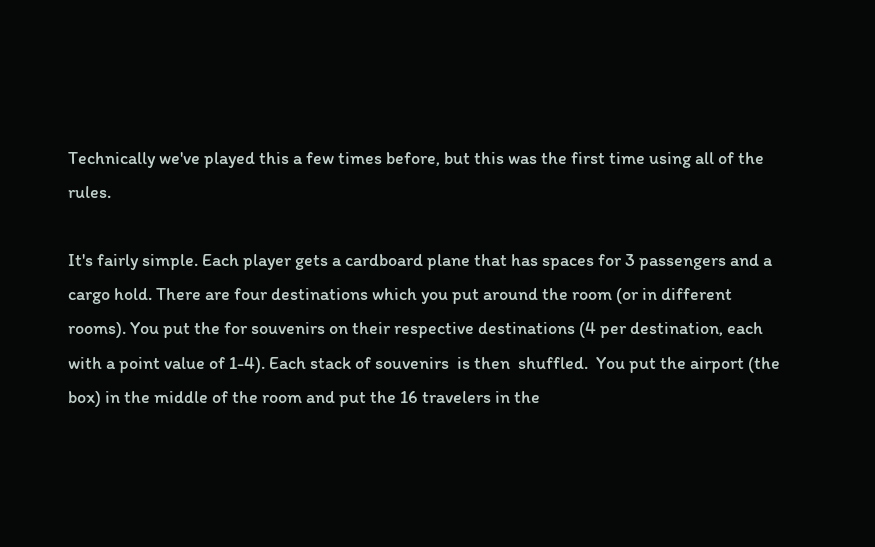Technically we've played this a few times before, but this was the first time using all of the rules.

It's fairly simple. Each player gets a cardboard plane that has spaces for 3 passengers and a cargo hold. There are four destinations which you put around the room (or in different rooms). You put the for souvenirs on their respective destinations (4 per destination, each with a point value of 1-4). Each stack of souvenirs  is then  shuffled.  You put the airport (the box) in the middle of the room and put the 16 travelers in the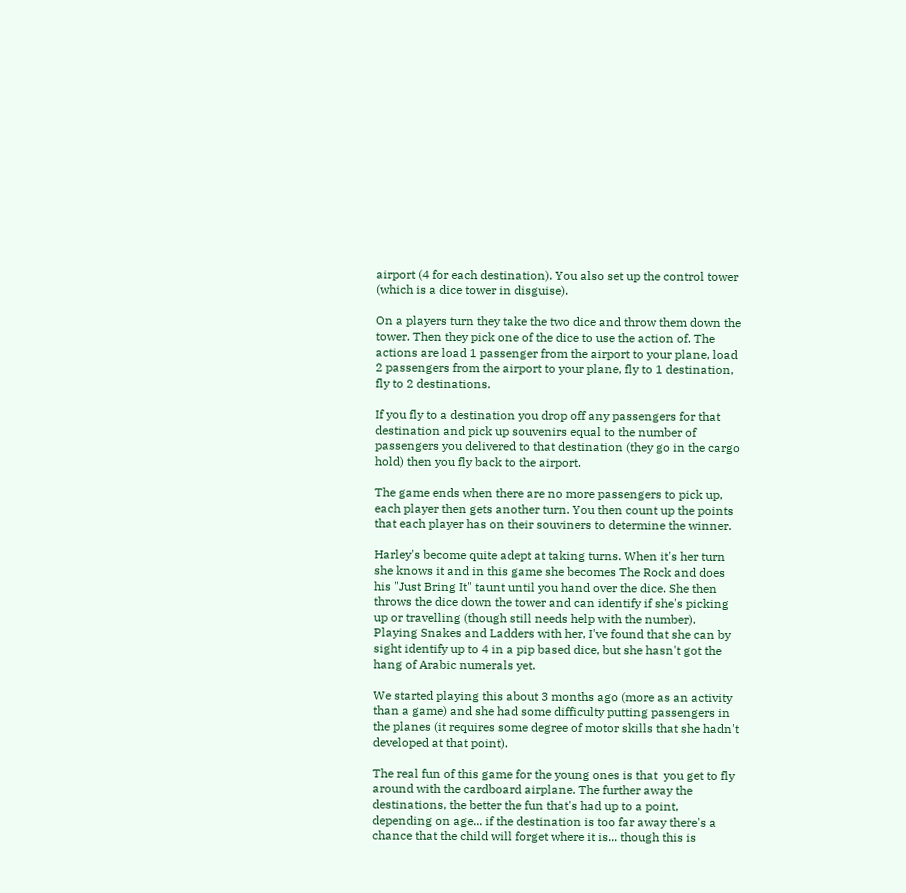airport (4 for each destination). You also set up the control tower (which is a dice tower in disguise).

On a players turn they take the two dice and throw them down the tower. Then they pick one of the dice to use the action of. The actions are load 1 passenger from the airport to your plane, load 2 passengers from the airport to your plane, fly to 1 destination, fly to 2 destinations.

If you fly to a destination you drop off any passengers for that destination and pick up souvenirs equal to the number of passengers you delivered to that destination (they go in the cargo hold) then you fly back to the airport.

The game ends when there are no more passengers to pick up, each player then gets another turn. You then count up the points that each player has on their souviners to determine the winner.

Harley's become quite adept at taking turns. When it's her turn she knows it and in this game she becomes The Rock and does his "Just Bring It" taunt until you hand over the dice. She then throws the dice down the tower and can identify if she's picking up or travelling (though still needs help with the number). Playing Snakes and Ladders with her, I've found that she can by sight identify up to 4 in a pip based dice, but she hasn't got the hang of Arabic numerals yet.

We started playing this about 3 months ago (more as an activity than a game) and she had some difficulty putting passengers in the planes (it requires some degree of motor skills that she hadn't developed at that point).

The real fun of this game for the young ones is that  you get to fly around with the cardboard airplane. The further away the destinations, the better the fun that's had up to a point, depending on age... if the destination is too far away there's a chance that the child will forget where it is... though this is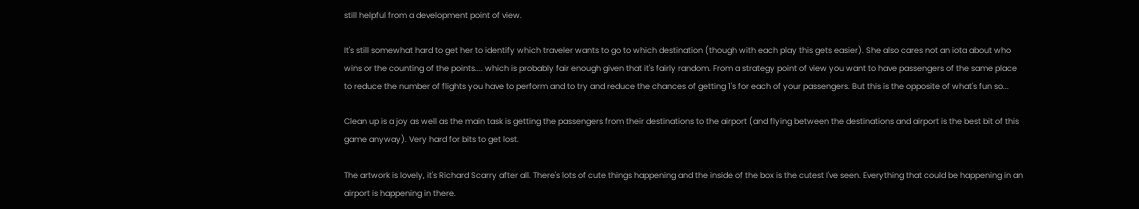still helpful from a development point of view.

It's still somewhat hard to get her to identify which traveler wants to go to which destination (though with each play this gets easier). She also cares not an iota about who wins or the counting of the points.... which is probably fair enough given that it's fairly random. From a strategy point of view you want to have passengers of the same place to reduce the number of flights you have to perform and to try and reduce the chances of getting 1's for each of your passengers. But this is the opposite of what's fun so...

Clean up is a joy as well as the main task is getting the passengers from their destinations to the airport (and flying between the destinations and airport is the best bit of this game anyway). Very hard for bits to get lost.

The artwork is lovely, it's Richard Scarry after all. There's lots of cute things happening and the inside of the box is the cutest I've seen. Everything that could be happening in an airport is happening in there.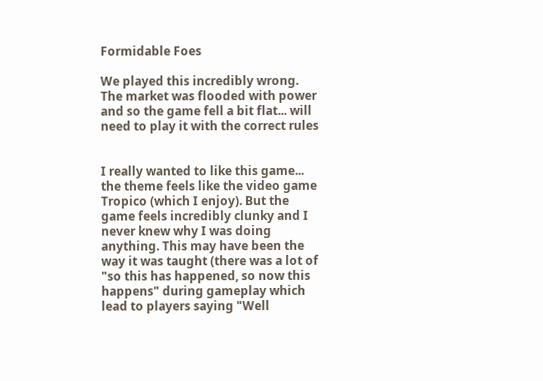Formidable Foes

We played this incredibly wrong. The market was flooded with power and so the game fell a bit flat... will need to play it with the correct rules


I really wanted to like this game... the theme feels like the video game Tropico (which I enjoy). But the game feels incredibly clunky and I never knew why I was doing anything. This may have been the way it was taught (there was a lot of "so this has happened, so now this happens" during gameplay which lead to players saying "Well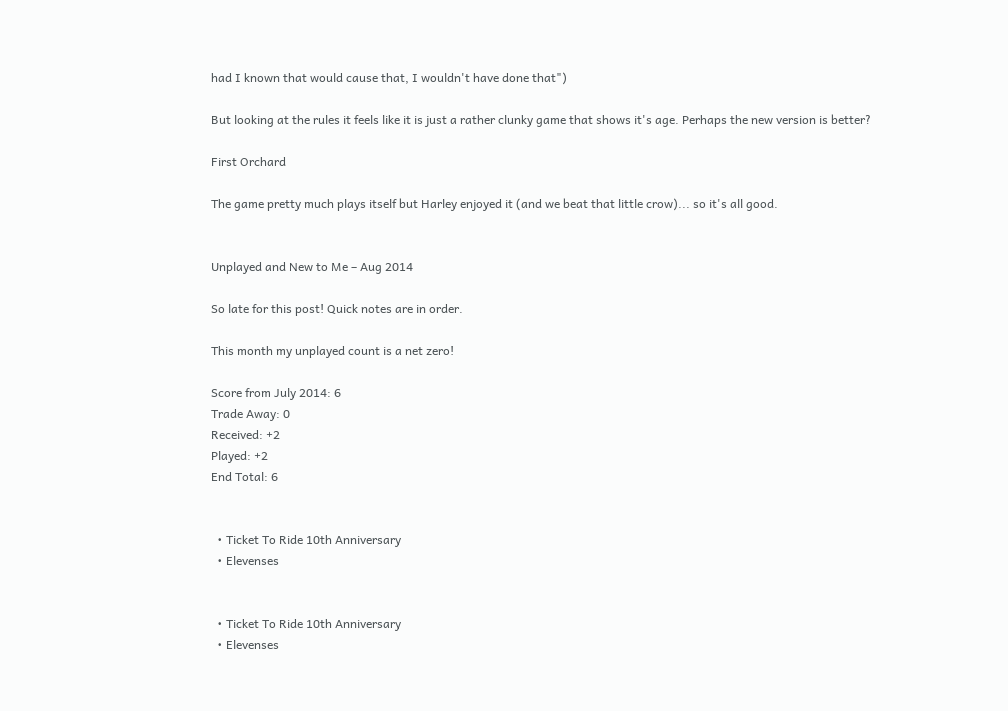had I known that would cause that, I wouldn't have done that")

But looking at the rules it feels like it is just a rather clunky game that shows it's age. Perhaps the new version is better?

First Orchard

The game pretty much plays itself but Harley enjoyed it (and we beat that little crow)... so it's all good.


Unplayed and New to Me – Aug 2014

So late for this post! Quick notes are in order.

This month my unplayed count is a net zero!

Score from July 2014: 6
Trade Away: 0
Received: +2
Played: +2
End Total: 6


  • Ticket To Ride 10th Anniversary
  • Elevenses


  • Ticket To Ride 10th Anniversary
  • Elevenses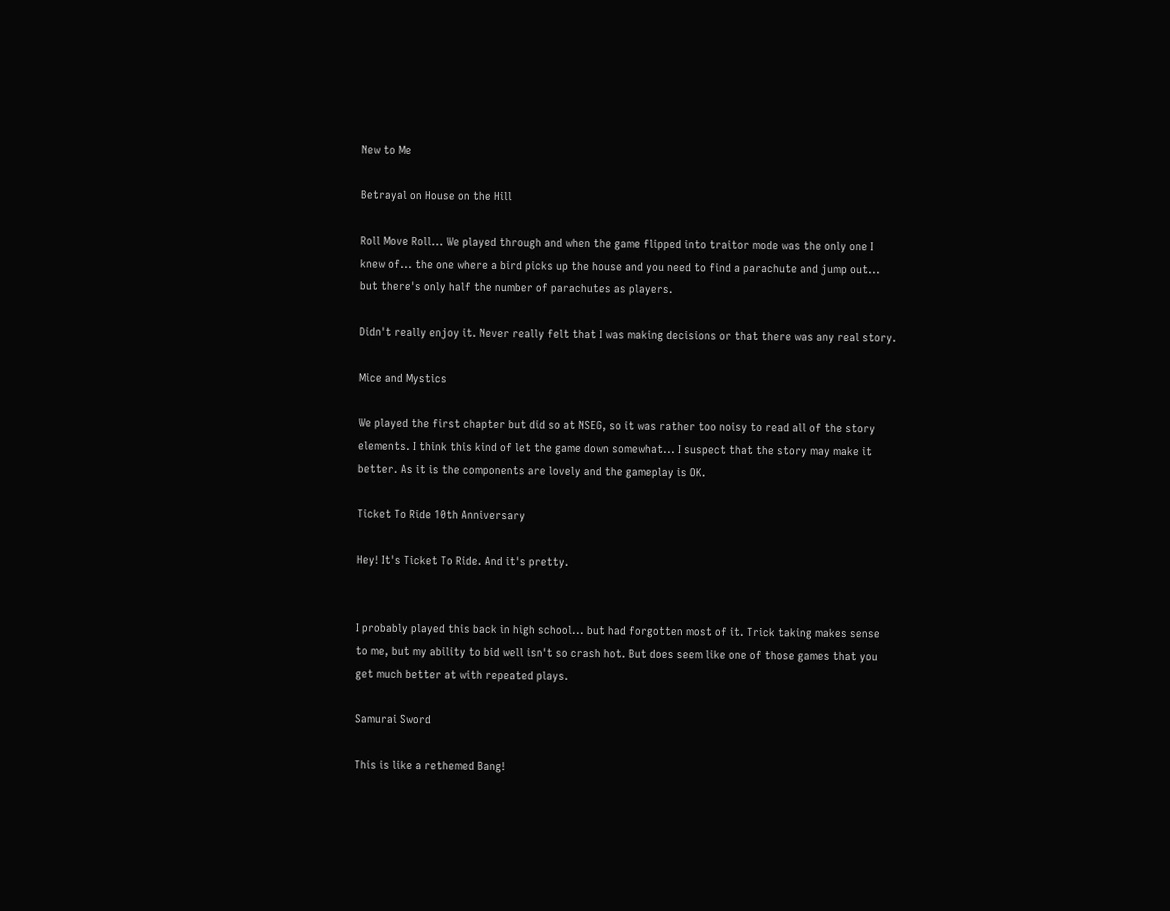New to Me

Betrayal on House on the Hill

Roll Move Roll... We played through and when the game flipped into traitor mode was the only one I knew of... the one where a bird picks up the house and you need to find a parachute and jump out... but there's only half the number of parachutes as players.

Didn't really enjoy it. Never really felt that I was making decisions or that there was any real story.

Mice and Mystics

We played the first chapter but did so at NSEG, so it was rather too noisy to read all of the story elements. I think this kind of let the game down somewhat... I suspect that the story may make it better. As it is the components are lovely and the gameplay is OK.

Ticket To Ride 10th Anniversary

Hey! It's Ticket To Ride. And it's pretty.


I probably played this back in high school... but had forgotten most of it. Trick taking makes sense to me, but my ability to bid well isn't so crash hot. But does seem like one of those games that you get much better at with repeated plays.

Samurai Sword

This is like a rethemed Bang!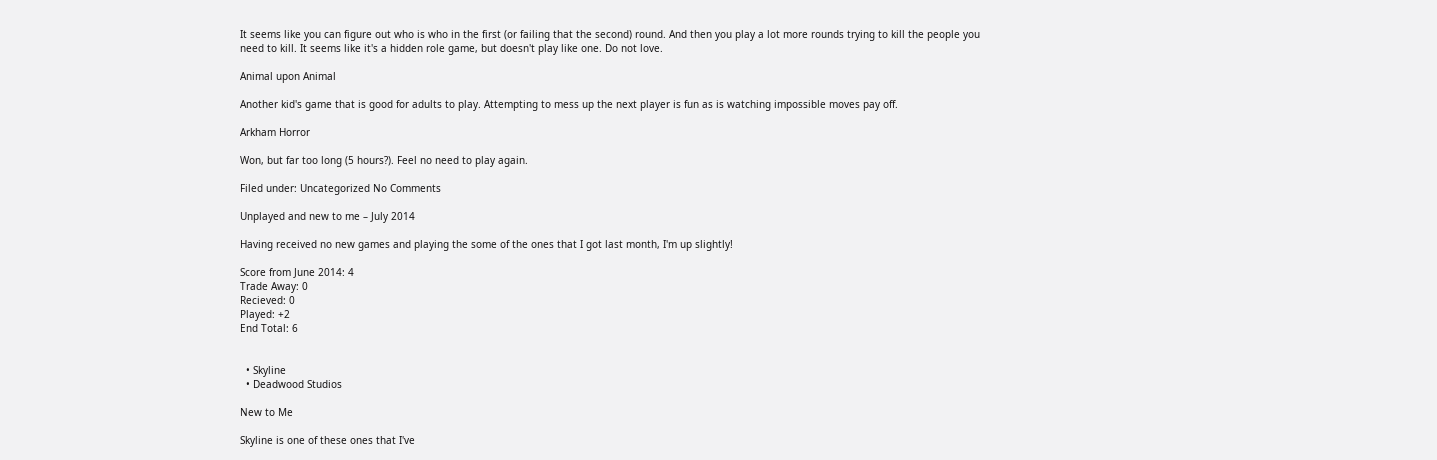It seems like you can figure out who is who in the first (or failing that the second) round. And then you play a lot more rounds trying to kill the people you need to kill. It seems like it's a hidden role game, but doesn't play like one. Do not love.

Animal upon Animal

Another kid's game that is good for adults to play. Attempting to mess up the next player is fun as is watching impossible moves pay off.

Arkham Horror

Won, but far too long (5 hours?). Feel no need to play again.

Filed under: Uncategorized No Comments

Unplayed and new to me – July 2014

Having received no new games and playing the some of the ones that I got last month, I'm up slightly!

Score from June 2014: 4
Trade Away: 0
Recieved: 0
Played: +2
End Total: 6


  • Skyline
  • Deadwood Studios

New to Me

Skyline is one of these ones that I've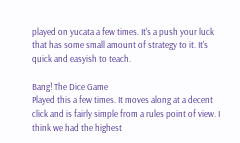played on yucata a few times. It's a push your luck that has some small amount of strategy to it. It's quick and easyish to teach.

Bang! The Dice Game
Played this a few times. It moves along at a decent click and is fairly simple from a rules point of view. I think we had the highest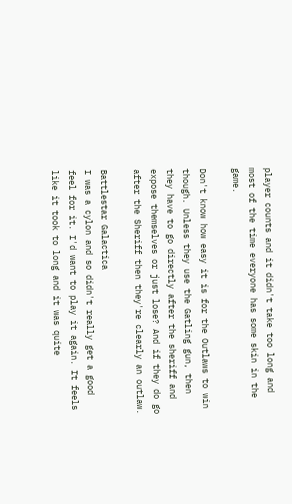player counts and it didn't take too long and most of the time everyone has some skin in the game.

Don't know how easy it is for the Outlaws to win though. Unless they use the Gatling gun, then they have to go directly after the sheriff and expose themselves or just lose? And if they do go after the Sheriff then they're clearly an outlaw.

Battlestar Galactica
I was a cylon and so didn't really get a good feel for it. I'd want to play it again. It feels like it took to long and it was quite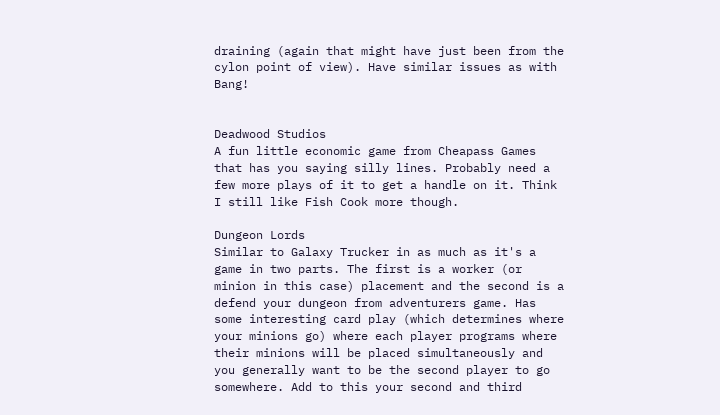draining (again that might have just been from the cylon point of view). Have similar issues as with Bang!


Deadwood Studios
A fun little economic game from Cheapass Games that has you saying silly lines. Probably need a few more plays of it to get a handle on it. Think I still like Fish Cook more though.

Dungeon Lords
Similar to Galaxy Trucker in as much as it's a game in two parts. The first is a worker (or minion in this case) placement and the second is a defend your dungeon from adventurers game. Has some interesting card play (which determines where your minions go) where each player programs where their minions will be placed simultaneously and you generally want to be the second player to go somewhere. Add to this your second and third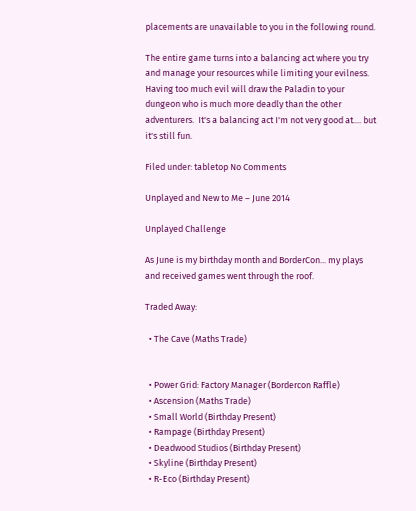placements are unavailable to you in the following round.

The entire game turns into a balancing act where you try and manage your resources while limiting your evilness. Having too much evil will draw the Paladin to your dungeon who is much more deadly than the other adventurers.  It's a balancing act I'm not very good at.... but it's still fun.

Filed under: tabletop No Comments

Unplayed and New to Me – June 2014

Unplayed Challenge

As June is my birthday month and BorderCon... my plays and received games went through the roof.

Traded Away:

  • The Cave (Maths Trade)


  • Power Grid: Factory Manager (Bordercon Raffle)
  • Ascension (Maths Trade)
  • Small World (Birthday Present)
  • Rampage (Birthday Present)
  • Deadwood Studios (Birthday Present)
  • Skyline (Birthday Present)
  • R-Eco (Birthday Present)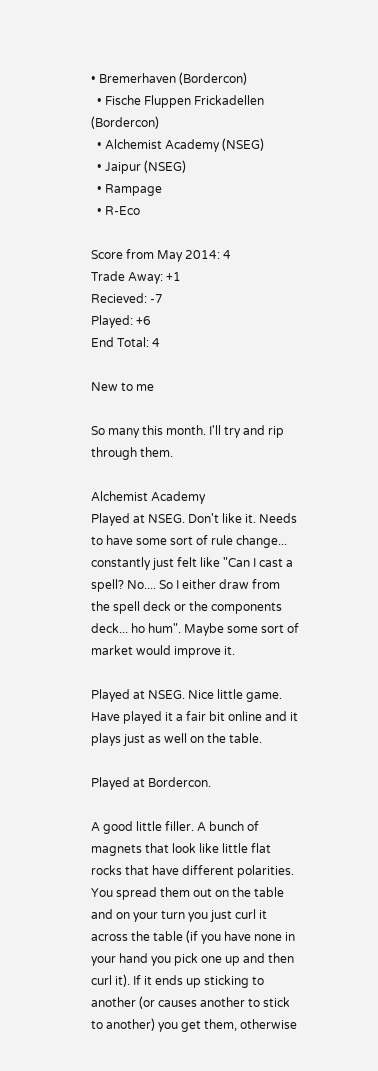• Bremerhaven (Bordercon)
  • Fische Fluppen Frickadellen (Bordercon)
  • Alchemist Academy (NSEG)
  • Jaipur (NSEG)
  • Rampage
  • R-Eco

Score from May 2014: 4
Trade Away: +1
Recieved: -7
Played: +6
End Total: 4

New to me

So many this month. I'll try and rip through them.

Alchemist Academy
Played at NSEG. Don't like it. Needs to have some sort of rule change... constantly just felt like "Can I cast a spell? No.... So I either draw from the spell deck or the components deck... ho hum". Maybe some sort of market would improve it.

Played at NSEG. Nice little game. Have played it a fair bit online and it plays just as well on the table.

Played at Bordercon.

A good little filler. A bunch of magnets that look like little flat rocks that have different polarities. You spread them out on the table and on your turn you just curl it across the table (if you have none in your hand you pick one up and then curl it). If it ends up sticking to another (or causes another to stick to another) you get them, otherwise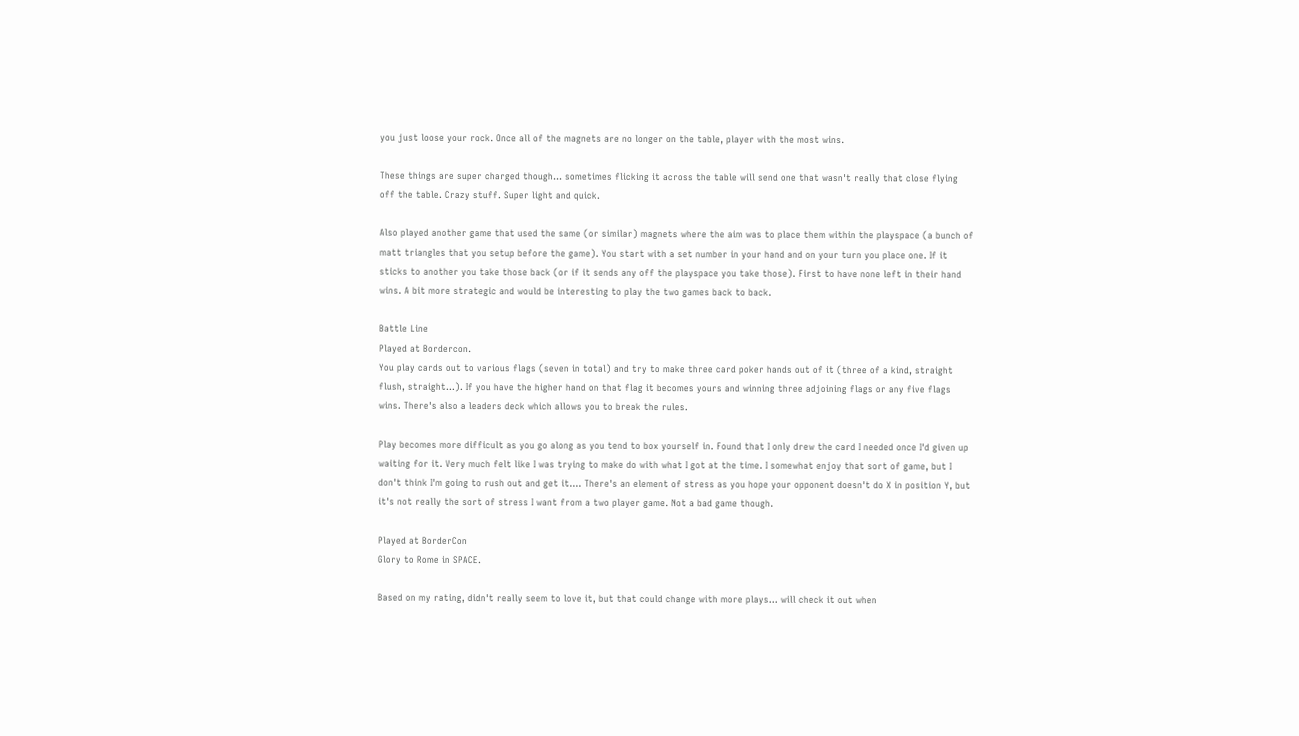you just loose your rock. Once all of the magnets are no longer on the table, player with the most wins.

These things are super charged though... sometimes flicking it across the table will send one that wasn't really that close flying off the table. Crazy stuff. Super light and quick.

Also played another game that used the same (or similar) magnets where the aim was to place them within the playspace (a bunch of matt triangles that you setup before the game). You start with a set number in your hand and on your turn you place one. If it sticks to another you take those back (or if it sends any off the playspace you take those). First to have none left in their hand wins. A bit more strategic and would be interesting to play the two games back to back.

Battle Line
Played at Bordercon.
You play cards out to various flags (seven in total) and try to make three card poker hands out of it (three of a kind, straight flush, straight...). If you have the higher hand on that flag it becomes yours and winning three adjoining flags or any five flags wins. There's also a leaders deck which allows you to break the rules.

Play becomes more difficult as you go along as you tend to box yourself in. Found that I only drew the card I needed once I'd given up waiting for it. Very much felt like I was trying to make do with what I got at the time. I somewhat enjoy that sort of game, but I don't think I'm going to rush out and get it.... There's an element of stress as you hope your opponent doesn't do X in position Y, but it's not really the sort of stress I want from a two player game. Not a bad game though.

Played at BorderCon
Glory to Rome in SPACE.

Based on my rating, didn't really seem to love it, but that could change with more plays... will check it out when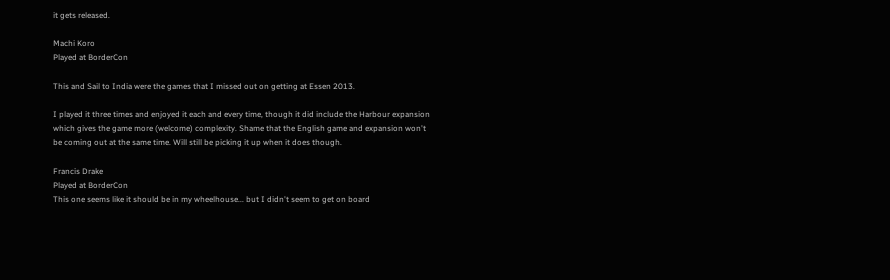it gets released.

Machi Koro
Played at BorderCon

This and Sail to India were the games that I missed out on getting at Essen 2013.

I played it three times and enjoyed it each and every time, though it did include the Harbour expansion which gives the game more (welcome) complexity. Shame that the English game and expansion won't be coming out at the same time. Will still be picking it up when it does though.

Francis Drake
Played at BorderCon
This one seems like it should be in my wheelhouse... but I didn't seem to get on board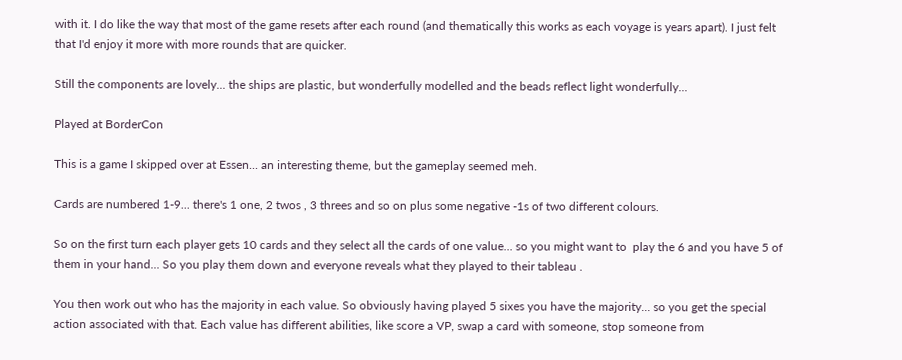with it. I do like the way that most of the game resets after each round (and thematically this works as each voyage is years apart). I just felt that I'd enjoy it more with more rounds that are quicker.

Still the components are lovely... the ships are plastic, but wonderfully modelled and the beads reflect light wonderfully...

Played at BorderCon

This is a game I skipped over at Essen... an interesting theme, but the gameplay seemed meh.

Cards are numbered 1-9... there's 1 one, 2 twos , 3 threes and so on plus some negative -1s of two different colours.

So on the first turn each player gets 10 cards and they select all the cards of one value... so you might want to  play the 6 and you have 5 of them in your hand... So you play them down and everyone reveals what they played to their tableau .

You then work out who has the majority in each value. So obviously having played 5 sixes you have the majority... so you get the special action associated with that. Each value has different abilities, like score a VP, swap a card with someone, stop someone from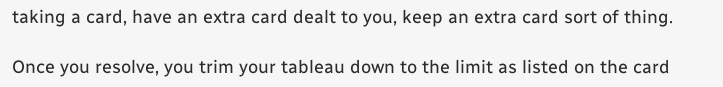taking a card, have an extra card dealt to you, keep an extra card sort of thing.

Once you resolve, you trim your tableau down to the limit as listed on the card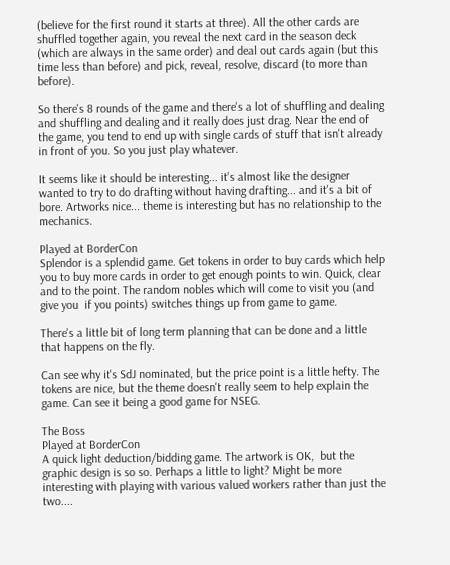(believe for the first round it starts at three). All the other cards are shuffled together again, you reveal the next card in the season deck (which are always in the same order) and deal out cards again (but this time less than before) and pick, reveal, resolve, discard (to more than before).

So there's 8 rounds of the game and there's a lot of shuffling and dealing and shuffling and dealing and it really does just drag. Near the end of the game, you tend to end up with single cards of stuff that isn't already in front of you. So you just play whatever.

It seems like it should be interesting... it's almost like the designer wanted to try to do drafting without having drafting... and it's a bit of bore. Artworks nice... theme is interesting but has no relationship to the mechanics.

Played at BorderCon
Splendor is a splendid game. Get tokens in order to buy cards which help you to buy more cards in order to get enough points to win. Quick, clear and to the point. The random nobles which will come to visit you (and give you  if you points) switches things up from game to game.

There's a little bit of long term planning that can be done and a little that happens on the fly.

Can see why it's SdJ nominated, but the price point is a little hefty. The tokens are nice, but the theme doesn't really seem to help explain the game. Can see it being a good game for NSEG.

The Boss
Played at BorderCon
A quick light deduction/bidding game. The artwork is OK,  but the graphic design is so so. Perhaps a little to light? Might be more interesting with playing with various valued workers rather than just the two....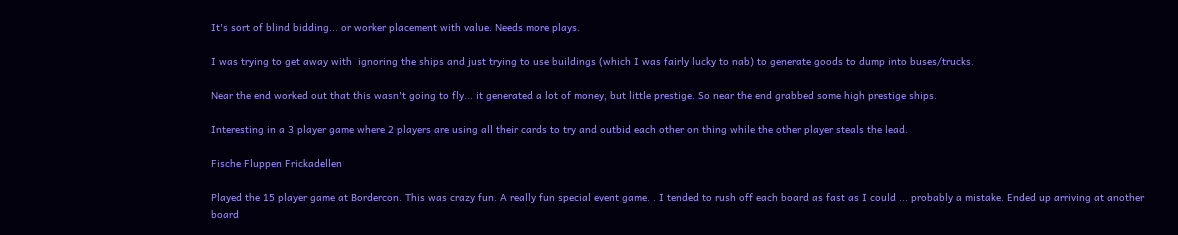It's sort of blind bidding... or worker placement with value. Needs more plays.

I was trying to get away with  ignoring the ships and just trying to use buildings (which I was fairly lucky to nab) to generate goods to dump into buses/trucks.

Near the end worked out that this wasn't going to fly... it generated a lot of money, but little prestige. So near the end grabbed some high prestige ships.

Interesting in a 3 player game where 2 players are using all their cards to try and outbid each other on thing while the other player steals the lead.

Fische Fluppen Frickadellen

Played the 15 player game at Bordercon. This was crazy fun. A really fun special event game. . I tended to rush off each board as fast as I could ... probably a mistake. Ended up arriving at another board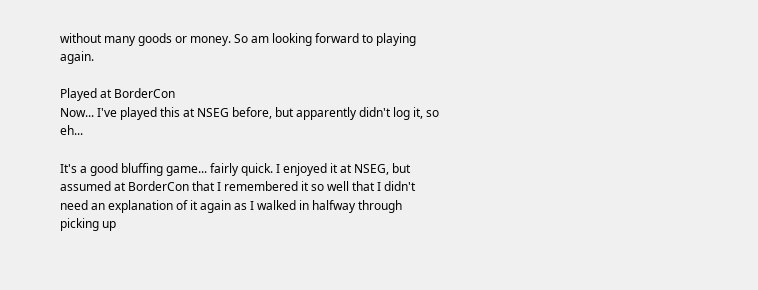without many goods or money. So am looking forward to playing again.

Played at BorderCon
Now... I've played this at NSEG before, but apparently didn't log it, so eh...

It's a good bluffing game... fairly quick. I enjoyed it at NSEG, but assumed at BorderCon that I remembered it so well that I didn't need an explanation of it again as I walked in halfway through picking up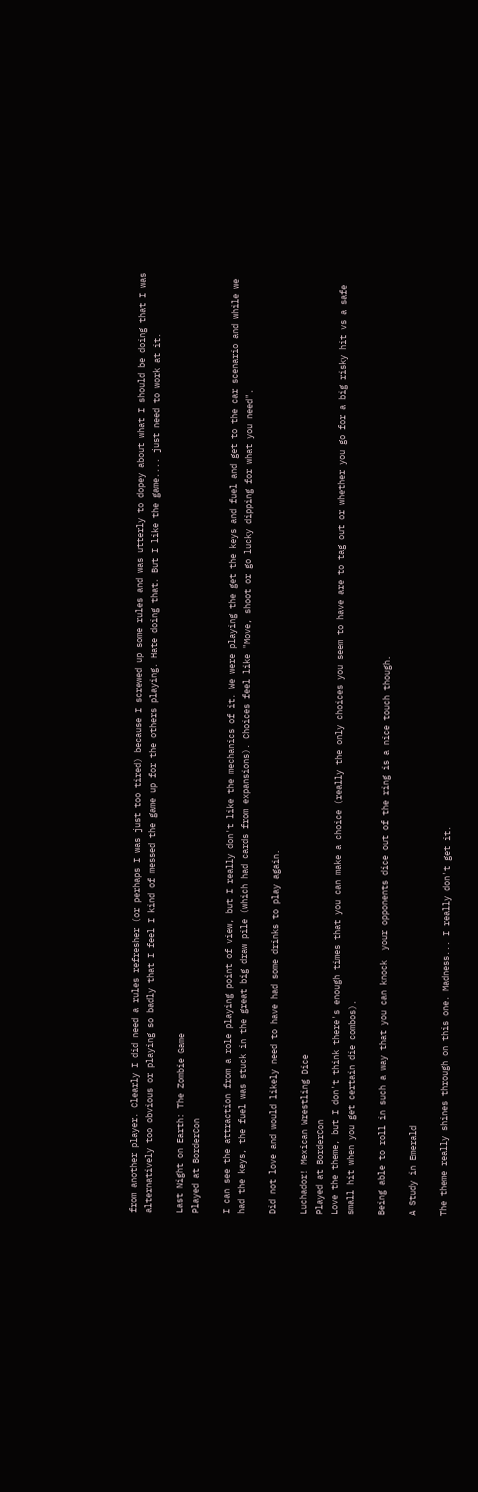from another player. Clearly I did need a rules refresher (or perhaps I was just too tired) because I screwed up some rules and was utterly to dopey about what I should be doing that I was alternatively too obvious or playing so badly that I feel I kind of messed the game up for the others playing. Hate doing that. But I like the game.... just need to work at it.

Last Night on Earth: The Zombie Game
Played at BorderCon

I can see the attraction from a role playing point of view, but I really don't like the mechanics of it. We were playing the get the keys and fuel and get to the car scenario and while we had the keys, the fuel was stuck in the great big draw pile (which had cards from expansions). Choices feel like "Move, shoot or go lucky dipping for what you need".

Did not love and would likely need to have had some drinks to play again.

Luchador! Mexican Wrestling Dice
Played at BorderCon
Love the theme, but I don't think there's enough times that you can make a choice (really the only choices you seem to have are to tag out or whether you go for a big risky hit vs a safe small hit when you get certain die combos).

Being able to roll in such a way that you can knock  your opponents dice out of the ring is a nice touch though.

A Study in Emerald

The theme really shines through on this one. Madness... I really don't get it.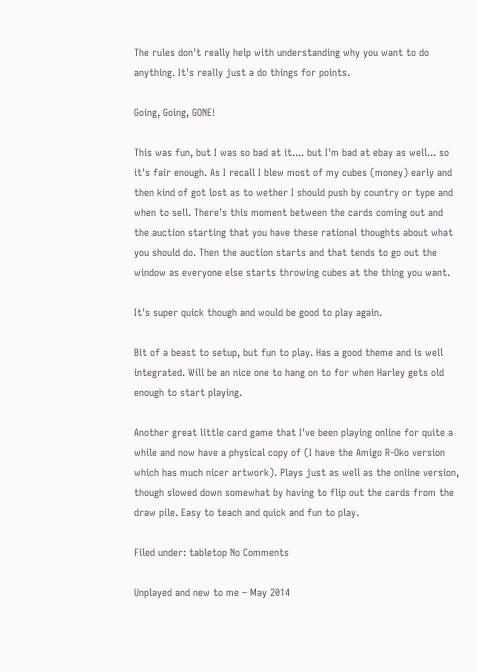The rules don't really help with understanding why you want to do anything. It's really just a do things for points.

Going, Going, GONE!

This was fun, but I was so bad at it.... but I'm bad at ebay as well... so it's fair enough. As I recall I blew most of my cubes (money) early and then kind of got lost as to wether I should push by country or type and when to sell. There's this moment between the cards coming out and the auction starting that you have these rational thoughts about what you should do. Then the auction starts and that tends to go out the window as everyone else starts throwing cubes at the thing you want.

It's super quick though and would be good to play again.

Bit of a beast to setup, but fun to play. Has a good theme and is well integrated. Will be an nice one to hang on to for when Harley gets old enough to start playing.

Another great little card game that I've been playing online for quite a while and now have a physical copy of (I have the Amigo R-Oko version which has much nicer artwork). Plays just as well as the online version, though slowed down somewhat by having to flip out the cards from the draw pile. Easy to teach and quick and fun to play.

Filed under: tabletop No Comments

Unplayed and new to me – May 2014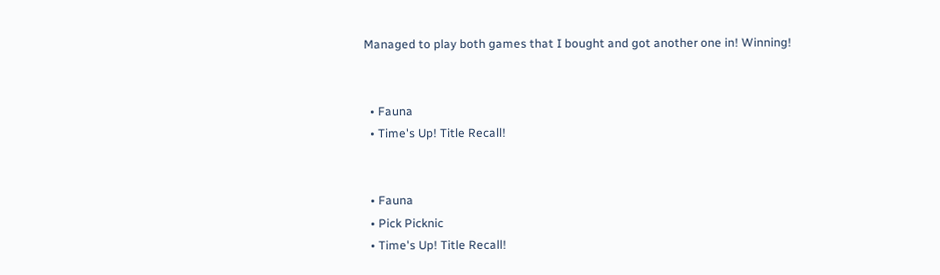Managed to play both games that I bought and got another one in! Winning!


  • Fauna
  • Time's Up! Title Recall!


  • Fauna
  • Pick Picknic
  • Time's Up! Title Recall!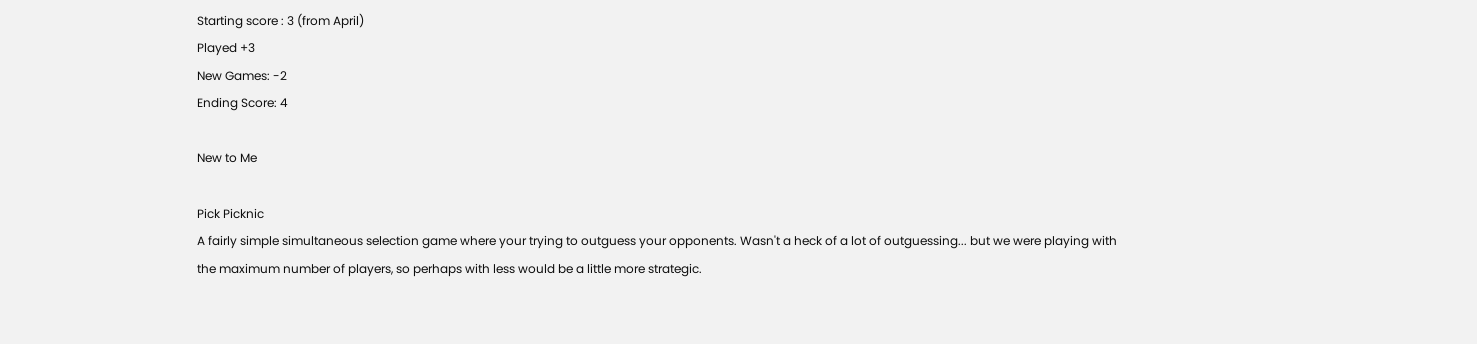Starting score : 3 (from April)
Played +3
New Games: -2
Ending Score: 4

New to Me

Pick Picknic
A fairly simple simultaneous selection game where your trying to outguess your opponents. Wasn't a heck of a lot of outguessing... but we were playing with the maximum number of players, so perhaps with less would be a little more strategic.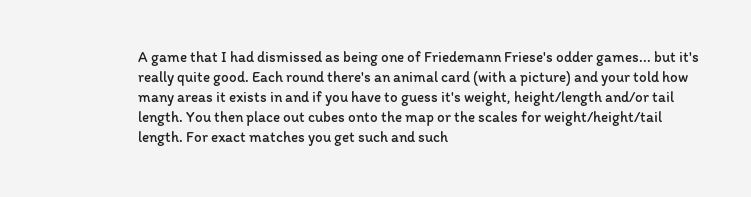A game that I had dismissed as being one of Friedemann Friese's odder games... but it's really quite good. Each round there's an animal card (with a picture) and your told how many areas it exists in and if you have to guess it's weight, height/length and/or tail length. You then place out cubes onto the map or the scales for weight/height/tail length. For exact matches you get such and such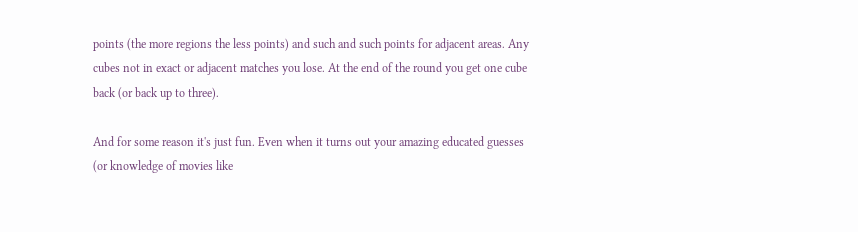points (the more regions the less points) and such and such points for adjacent areas. Any cubes not in exact or adjacent matches you lose. At the end of the round you get one cube back (or back up to three).

And for some reason it's just fun. Even when it turns out your amazing educated guesses (or knowledge of movies like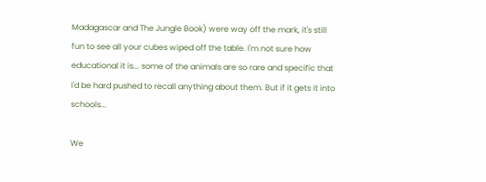Madagascar and The Jungle Book) were way off the mark, it's still fun to see all your cubes wiped off the table. I'm not sure how educational it is... some of the animals are so rare and specific that I'd be hard pushed to recall anything about them. But if it gets it into schools...

We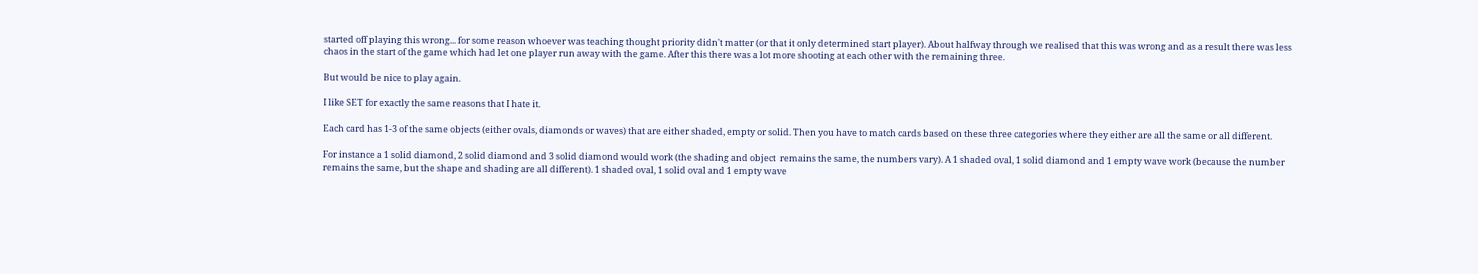started off playing this wrong... for some reason whoever was teaching thought priority didn't matter (or that it only determined start player). About halfway through we realised that this was wrong and as a result there was less chaos in the start of the game which had let one player run away with the game. After this there was a lot more shooting at each other with the remaining three.

But would be nice to play again.

I like SET for exactly the same reasons that I hate it.

Each card has 1-3 of the same objects (either ovals, diamonds or waves) that are either shaded, empty or solid. Then you have to match cards based on these three categories where they either are all the same or all different.

For instance a 1 solid diamond, 2 solid diamond and 3 solid diamond would work (the shading and object  remains the same, the numbers vary). A 1 shaded oval, 1 solid diamond and 1 empty wave work (because the number remains the same, but the shape and shading are all different). 1 shaded oval, 1 solid oval and 1 empty wave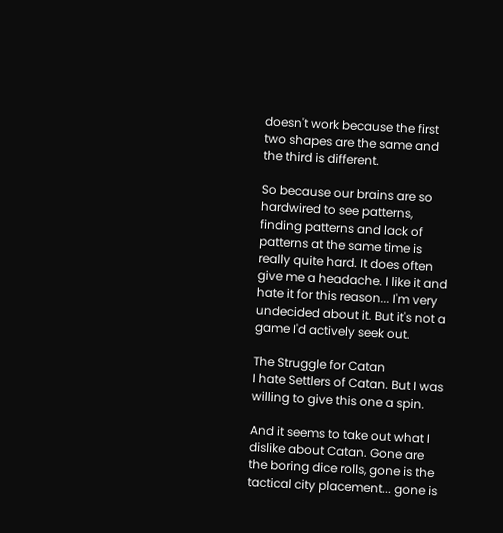doesn't work because the first two shapes are the same and the third is different.

So because our brains are so hardwired to see patterns, finding patterns and lack of patterns at the same time is really quite hard. It does often give me a headache. I like it and hate it for this reason... I'm very undecided about it. But it's not a game I'd actively seek out.

The Struggle for Catan
I hate Settlers of Catan. But I was willing to give this one a spin.

And it seems to take out what I dislike about Catan. Gone are the boring dice rolls, gone is the tactical city placement... gone is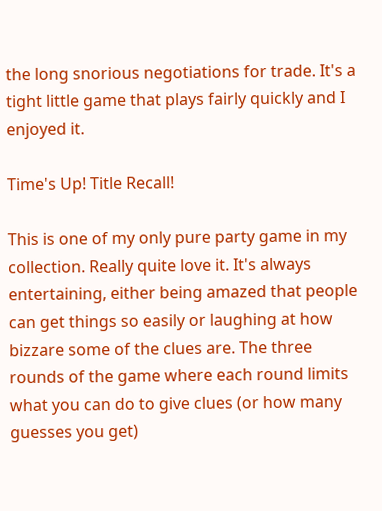the long snorious negotiations for trade. It's a tight little game that plays fairly quickly and I enjoyed it.

Time's Up! Title Recall!

This is one of my only pure party game in my collection. Really quite love it. It's always entertaining, either being amazed that people can get things so easily or laughing at how bizzare some of the clues are. The three rounds of the game where each round limits what you can do to give clues (or how many guesses you get)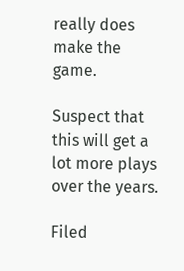really does make the game.

Suspect that this will get a lot more plays over the years.

Filed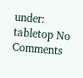under: tabletop No Comments